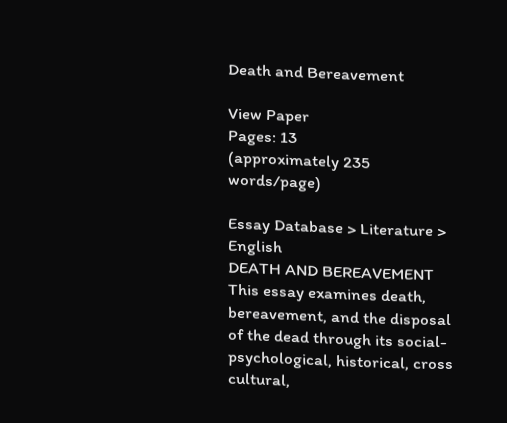Death and Bereavement

View Paper
Pages: 13
(approximately 235 words/page)

Essay Database > Literature > English
DEATH AND BEREAVEMENT This essay examines death, bereavement, and the disposal of the dead through its social-psychological, historical, cross cultural,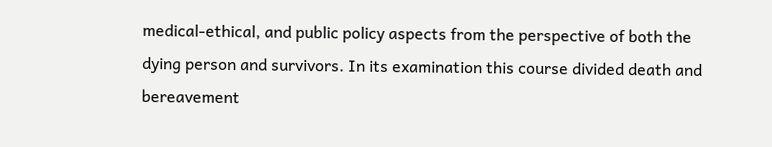medical-ethical, and public policy aspects from the perspective of both the dying person and survivors. In its examination this course divided death and bereavement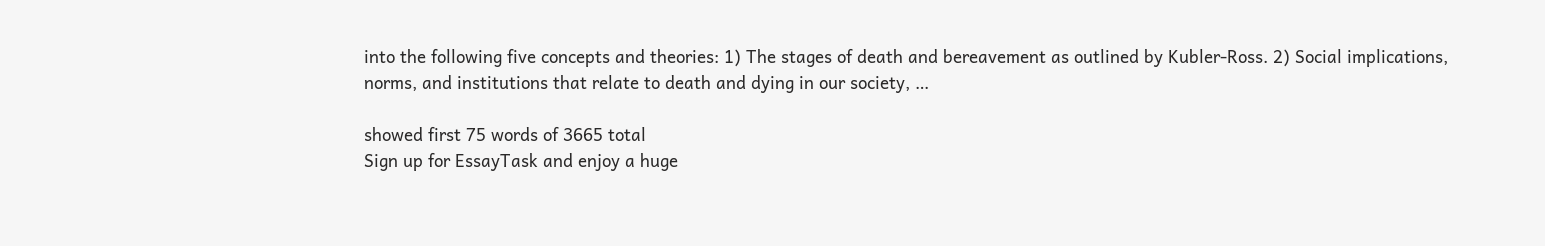into the following five concepts and theories: 1) The stages of death and bereavement as outlined by Kubler-Ross. 2) Social implications, norms, and institutions that relate to death and dying in our society, …

showed first 75 words of 3665 total
Sign up for EssayTask and enjoy a huge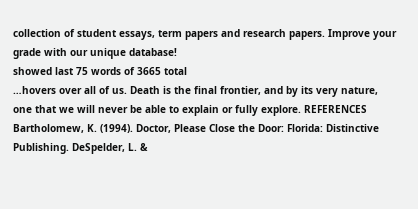collection of student essays, term papers and research papers. Improve your grade with our unique database!
showed last 75 words of 3665 total
…hovers over all of us. Death is the final frontier, and by its very nature, one that we will never be able to explain or fully explore. REFERENCES Bartholomew, K. (1994). Doctor, Please Close the Door: Florida: Distinctive Publishing. DeSpelder, L. &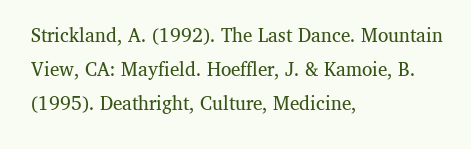Strickland, A. (1992). The Last Dance. Mountain View, CA: Mayfield. Hoeffler, J. & Kamoie, B. (1995). Deathright, Culture, Medicine,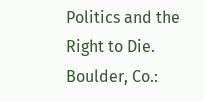Politics and the Right to Die. Boulder, Co.: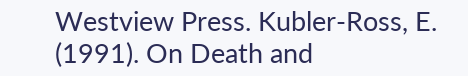Westview Press. Kubler-Ross, E. (1991). On Death and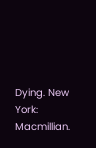Dying. New York: Macmillian.